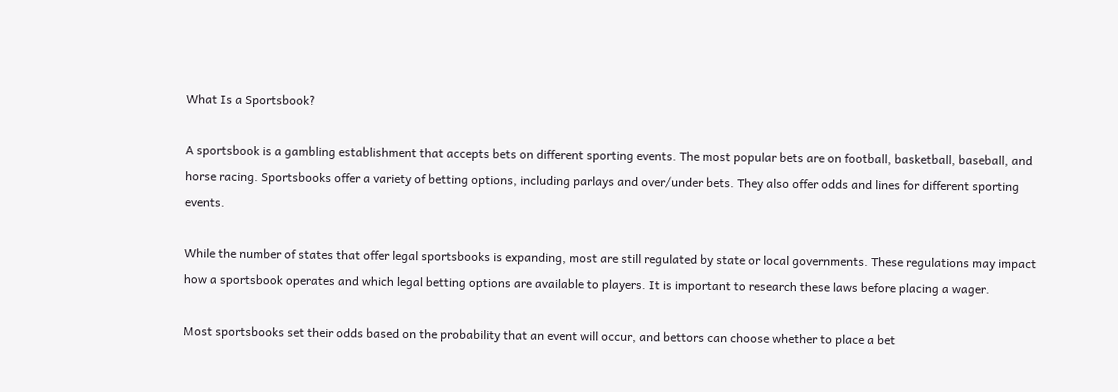What Is a Sportsbook?

A sportsbook is a gambling establishment that accepts bets on different sporting events. The most popular bets are on football, basketball, baseball, and horse racing. Sportsbooks offer a variety of betting options, including parlays and over/under bets. They also offer odds and lines for different sporting events.

While the number of states that offer legal sportsbooks is expanding, most are still regulated by state or local governments. These regulations may impact how a sportsbook operates and which legal betting options are available to players. It is important to research these laws before placing a wager.

Most sportsbooks set their odds based on the probability that an event will occur, and bettors can choose whether to place a bet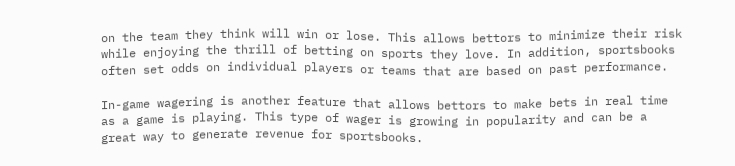on the team they think will win or lose. This allows bettors to minimize their risk while enjoying the thrill of betting on sports they love. In addition, sportsbooks often set odds on individual players or teams that are based on past performance.

In-game wagering is another feature that allows bettors to make bets in real time as a game is playing. This type of wager is growing in popularity and can be a great way to generate revenue for sportsbooks.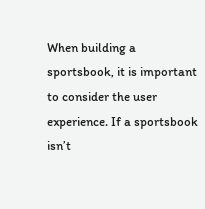When building a sportsbook, it is important to consider the user experience. If a sportsbook isn’t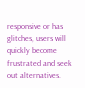responsive or has glitches, users will quickly become frustrated and seek out alternatives.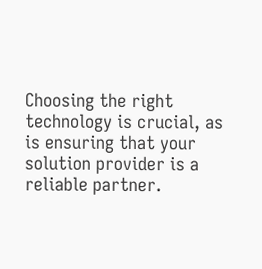Choosing the right technology is crucial, as is ensuring that your solution provider is a reliable partner.